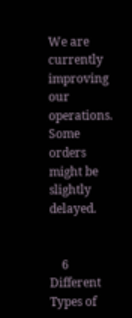We are currently improving our operations. Some orders might be slightly delayed.


    6 Different Types of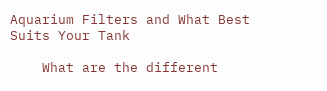Aquarium Filters and What Best Suits Your Tank

    What are the different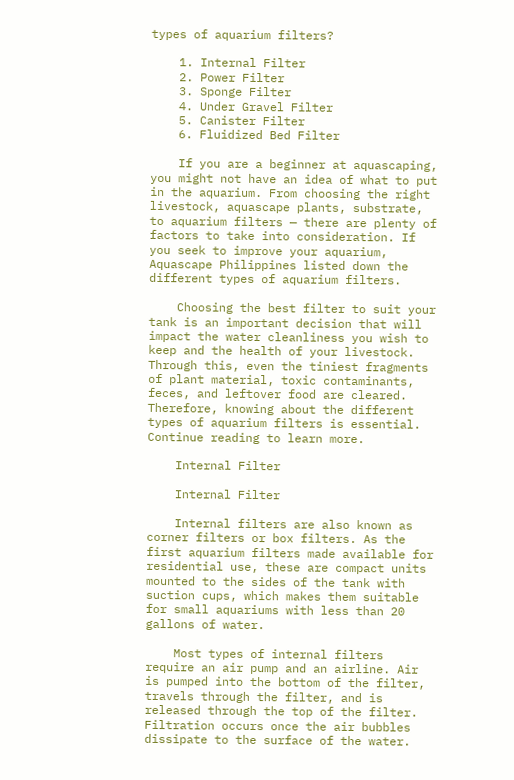types of aquarium filters?

    1. Internal Filter
    2. Power Filter
    3. Sponge Filter
    4. Under Gravel Filter
    5. Canister Filter
    6. Fluidized Bed Filter

    If you are a beginner at aquascaping, you might not have an idea of what to put in the aquarium. From choosing the right livestock, aquascape plants, substrate, to aquarium filters — there are plenty of factors to take into consideration. If you seek to improve your aquarium, Aquascape Philippines listed down the different types of aquarium filters.

    Choosing the best filter to suit your tank is an important decision that will impact the water cleanliness you wish to keep and the health of your livestock. Through this, even the tiniest fragments of plant material, toxic contaminants, feces, and leftover food are cleared. Therefore, knowing about the different types of aquarium filters is essential. Continue reading to learn more.

    Internal Filter

    Internal Filter

    Internal filters are also known as corner filters or box filters. As the first aquarium filters made available for residential use, these are compact units mounted to the sides of the tank with suction cups, which makes them suitable for small aquariums with less than 20 gallons of water.

    Most types of internal filters require an air pump and an airline. Air is pumped into the bottom of the filter, travels through the filter, and is released through the top of the filter. Filtration occurs once the air bubbles dissipate to the surface of the water.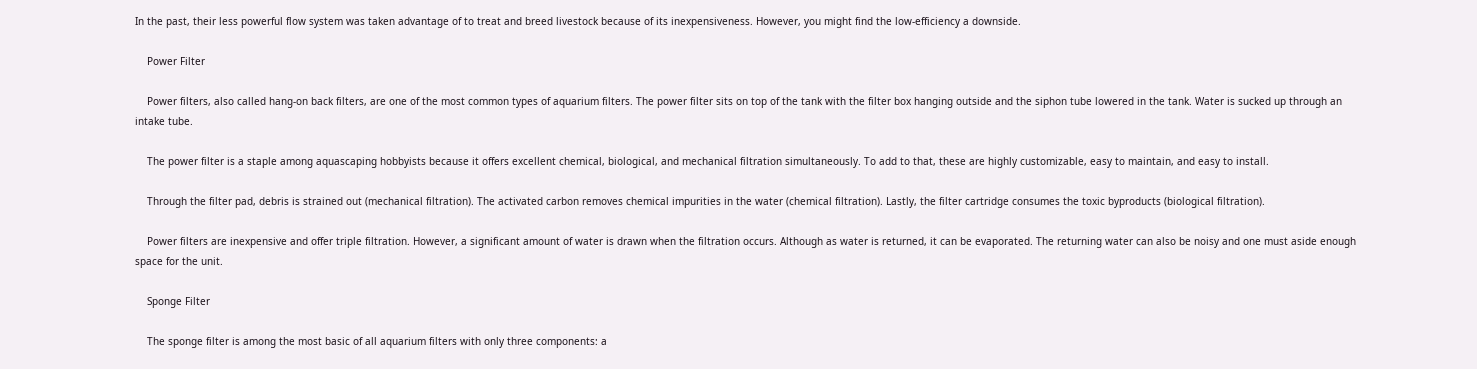In the past, their less powerful flow system was taken advantage of to treat and breed livestock because of its inexpensiveness. However, you might find the low-efficiency a downside.

    Power Filter

    Power filters, also called hang-on back filters, are one of the most common types of aquarium filters. The power filter sits on top of the tank with the filter box hanging outside and the siphon tube lowered in the tank. Water is sucked up through an intake tube.

    The power filter is a staple among aquascaping hobbyists because it offers excellent chemical, biological, and mechanical filtration simultaneously. To add to that, these are highly customizable, easy to maintain, and easy to install.

    Through the filter pad, debris is strained out (mechanical filtration). The activated carbon removes chemical impurities in the water (chemical filtration). Lastly, the filter cartridge consumes the toxic byproducts (biological filtration).

    Power filters are inexpensive and offer triple filtration. However, a significant amount of water is drawn when the filtration occurs. Although as water is returned, it can be evaporated. The returning water can also be noisy and one must aside enough space for the unit.

    Sponge Filter

    The sponge filter is among the most basic of all aquarium filters with only three components: a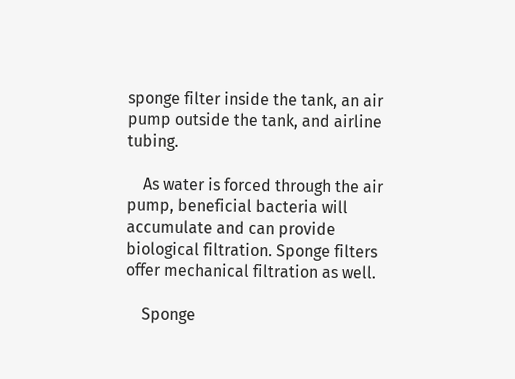sponge filter inside the tank, an air pump outside the tank, and airline tubing.

    As water is forced through the air pump, beneficial bacteria will accumulate and can provide biological filtration. Sponge filters offer mechanical filtration as well.

    Sponge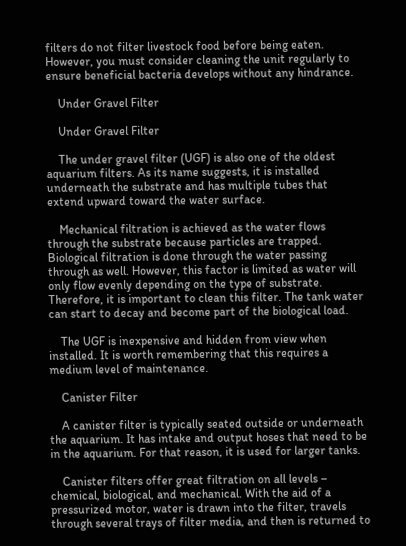filters do not filter livestock food before being eaten. However, you must consider cleaning the unit regularly to ensure beneficial bacteria develops without any hindrance.

    Under Gravel Filter

    Under Gravel Filter

    The under gravel filter (UGF) is also one of the oldest aquarium filters. As its name suggests, it is installed underneath the substrate and has multiple tubes that extend upward toward the water surface.

    Mechanical filtration is achieved as the water flows through the substrate because particles are trapped. Biological filtration is done through the water passing through as well. However, this factor is limited as water will only flow evenly depending on the type of substrate. Therefore, it is important to clean this filter. The tank water can start to decay and become part of the biological load.

    The UGF is inexpensive and hidden from view when installed. It is worth remembering that this requires a medium level of maintenance.

    Canister Filter

    A canister filter is typically seated outside or underneath the aquarium. It has intake and output hoses that need to be in the aquarium. For that reason, it is used for larger tanks.

    Canister filters offer great filtration on all levels – chemical, biological, and mechanical. With the aid of a pressurized motor, water is drawn into the filter, travels through several trays of filter media, and then is returned to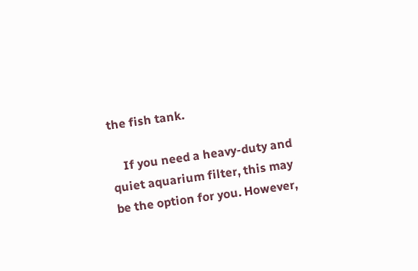the fish tank.

    If you need a heavy-duty and quiet aquarium filter, this may be the option for you. However,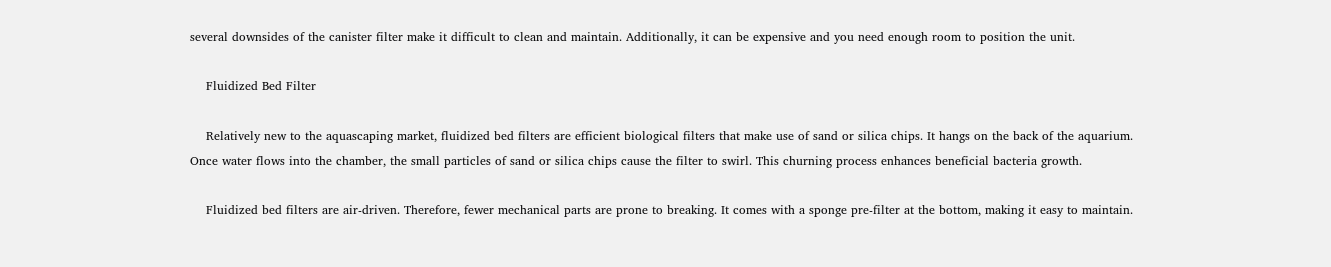several downsides of the canister filter make it difficult to clean and maintain. Additionally, it can be expensive and you need enough room to position the unit.

    Fluidized Bed Filter

    Relatively new to the aquascaping market, fluidized bed filters are efficient biological filters that make use of sand or silica chips. It hangs on the back of the aquarium. Once water flows into the chamber, the small particles of sand or silica chips cause the filter to swirl. This churning process enhances beneficial bacteria growth.

    Fluidized bed filters are air-driven. Therefore, fewer mechanical parts are prone to breaking. It comes with a sponge pre-filter at the bottom, making it easy to maintain.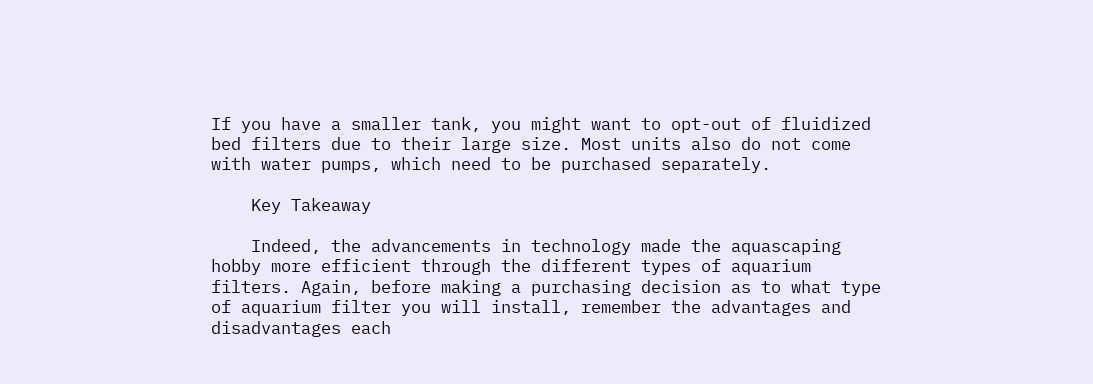If you have a smaller tank, you might want to opt-out of fluidized bed filters due to their large size. Most units also do not come with water pumps, which need to be purchased separately.

    Key Takeaway

    Indeed, the advancements in technology made the aquascaping hobby more efficient through the different types of aquarium filters. Again, before making a purchasing decision as to what type of aquarium filter you will install, remember the advantages and disadvantages each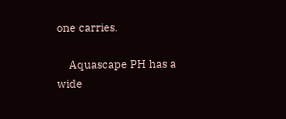one carries.

    Aquascape PH has a wide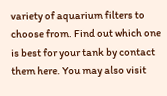variety of aquarium filters to choose from. Find out which one is best for your tank by contact them here. You may also visit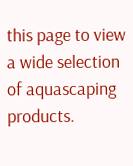this page to view a wide selection of aquascaping products.